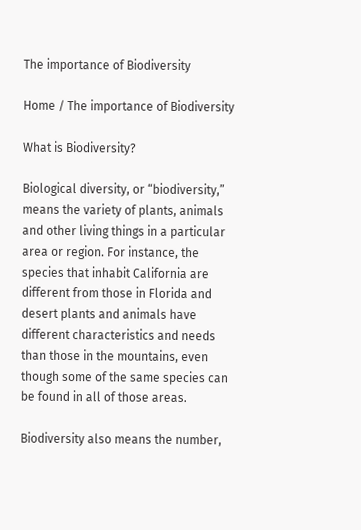The importance of Biodiversity

Home / The importance of Biodiversity

What is Biodiversity?

Biological diversity, or “biodiversity,” means the variety of plants, animals and other living things in a particular area or region. For instance, the species that inhabit California are different from those in Florida and desert plants and animals have different characteristics and needs than those in the mountains, even though some of the same species can be found in all of those areas.

Biodiversity also means the number,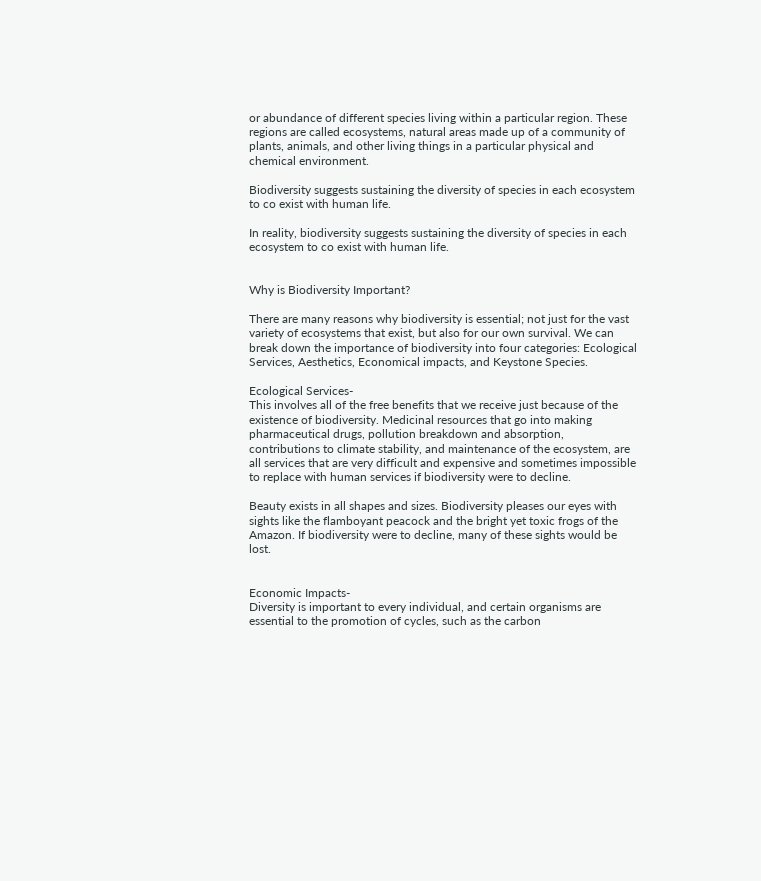or abundance of different species living within a particular region. These regions are called ecosystems, natural areas made up of a community of plants, animals, and other living things in a particular physical and chemical environment.

Biodiversity suggests sustaining the diversity of species in each ecosystem to co exist with human life.

In reality, biodiversity suggests sustaining the diversity of species in each ecosystem to co exist with human life.


Why is Biodiversity Important?

There are many reasons why biodiversity is essential; not just for the vast variety of ecosystems that exist, but also for our own survival. We can break down the importance of biodiversity into four categories: Ecological Services, Aesthetics, Economical impacts, and Keystone Species.

Ecological Services-
This involves all of the free benefits that we receive just because of the existence of biodiversity. Medicinal resources that go into making pharmaceutical drugs, pollution breakdown and absorption, contributions to climate stability, and maintenance of the ecosystem, are all services that are very difficult and expensive and sometimes impossible to replace with human services if biodiversity were to decline.

Beauty exists in all shapes and sizes. Biodiversity pleases our eyes with sights like the flamboyant peacock and the bright yet toxic frogs of the Amazon. If biodiversity were to decline, many of these sights would be lost.


Economic Impacts-
Diversity is important to every individual, and certain organisms are essential to the promotion of cycles, such as the carbon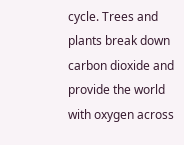cycle. Trees and plants break down carbon dioxide and provide the world with oxygen across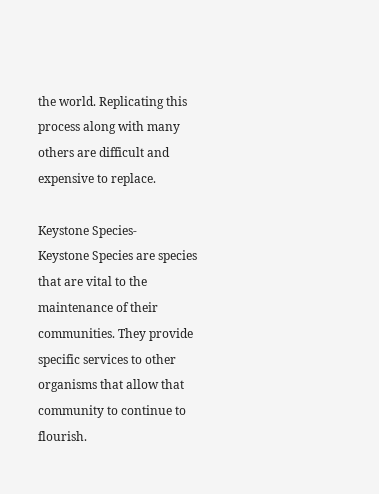the world. Replicating this process along with many others are difficult and expensive to replace.

Keystone Species-
Keystone Species are species that are vital to the maintenance of their communities. They provide specific services to other organisms that allow that community to continue to flourish.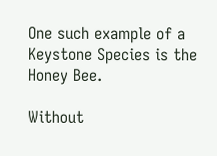One such example of a Keystone Species is the Honey Bee.

Without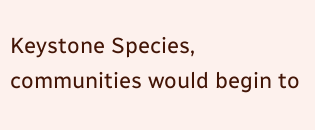Keystone Species, communities would begin to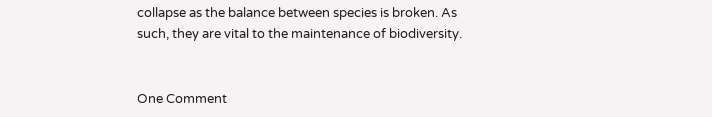collapse as the balance between species is broken. As such, they are vital to the maintenance of biodiversity.


One Comment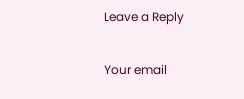Leave a Reply

Your email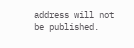address will not be published.